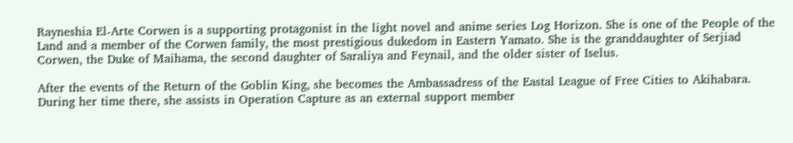Rayneshia El-Arte Corwen is a supporting protagonist in the light novel and anime series Log Horizon. She is one of the People of the Land and a member of the Corwen family, the most prestigious dukedom in Eastern Yamato. She is the granddaughter of Serjiad Corwen, the Duke of Maihama, the second daughter of Saraliya and Feynail, and the older sister of Iselus.

After the events of the Return of the Goblin King, she becomes the Ambassadress of the Eastal League of Free Cities to Akihabara. During her time there, she assists in Operation Capture as an external support member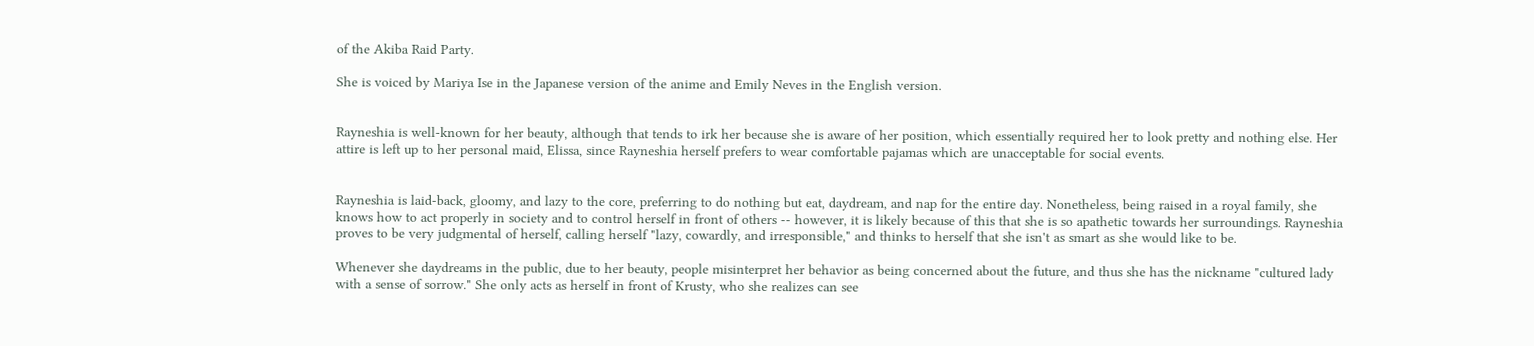of the Akiba Raid Party.

She is voiced by Mariya Ise in the Japanese version of the anime and Emily Neves in the English version.


Rayneshia is well-known for her beauty, although that tends to irk her because she is aware of her position, which essentially required her to look pretty and nothing else. Her attire is left up to her personal maid, Elissa, since Rayneshia herself prefers to wear comfortable pajamas which are unacceptable for social events.


Rayneshia is laid-back, gloomy, and lazy to the core, preferring to do nothing but eat, daydream, and nap for the entire day. Nonetheless, being raised in a royal family, she knows how to act properly in society and to control herself in front of others -- however, it is likely because of this that she is so apathetic towards her surroundings. Rayneshia proves to be very judgmental of herself, calling herself "lazy, cowardly, and irresponsible," and thinks to herself that she isn't as smart as she would like to be.

Whenever she daydreams in the public, due to her beauty, people misinterpret her behavior as being concerned about the future, and thus she has the nickname "cultured lady with a sense of sorrow." She only acts as herself in front of Krusty, who she realizes can see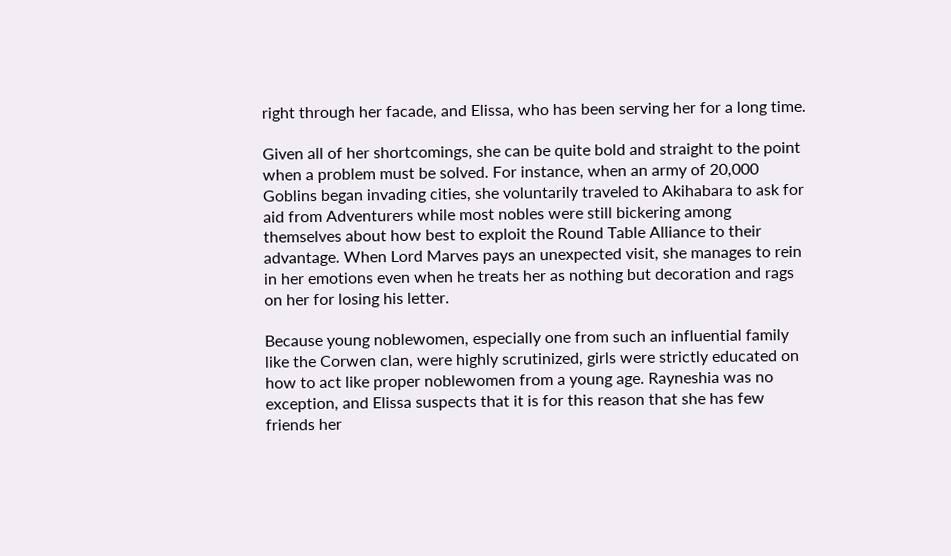right through her facade, and Elissa, who has been serving her for a long time.

Given all of her shortcomings, she can be quite bold and straight to the point when a problem must be solved. For instance, when an army of 20,000 Goblins began invading cities, she voluntarily traveled to Akihabara to ask for aid from Adventurers while most nobles were still bickering among themselves about how best to exploit the Round Table Alliance to their advantage. When Lord Marves pays an unexpected visit, she manages to rein in her emotions even when he treats her as nothing but decoration and rags on her for losing his letter.

Because young noblewomen, especially one from such an influential family like the Corwen clan, were highly scrutinized, girls were strictly educated on how to act like proper noblewomen from a young age. Rayneshia was no exception, and Elissa suspects that it is for this reason that she has few friends her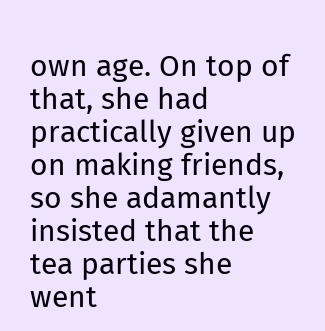own age. On top of that, she had practically given up on making friends, so she adamantly insisted that the tea parties she went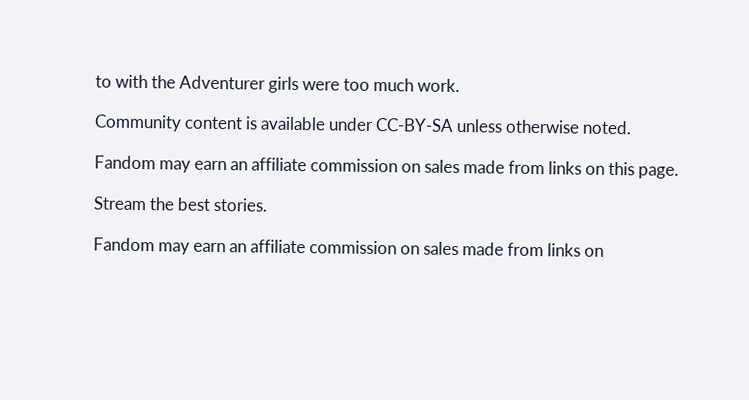to with the Adventurer girls were too much work.

Community content is available under CC-BY-SA unless otherwise noted.

Fandom may earn an affiliate commission on sales made from links on this page.

Stream the best stories.

Fandom may earn an affiliate commission on sales made from links on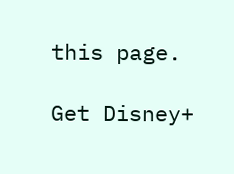this page.

Get Disney+